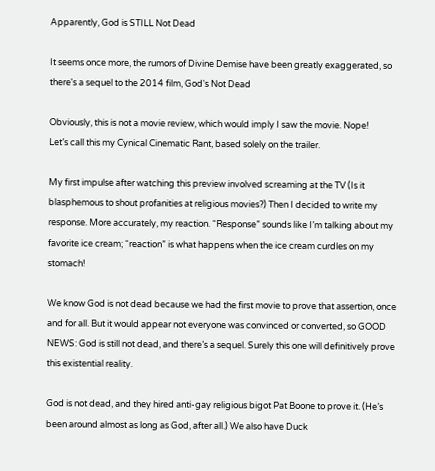Apparently, God is STILL Not Dead

It seems once more, the rumors of Divine Demise have been greatly exaggerated, so there's a sequel to the 2014 film, God's Not Dead

Obviously, this is not a movie review, which would imply I saw the movie. Nope!
Let’s call this my Cynical Cinematic Rant, based solely on the trailer.

My first impulse after watching this preview involved screaming at the TV (Is it blasphemous to shout profanities at religious movies?) Then I decided to write my response. More accurately, my reaction. “Response” sounds like I’m talking about my favorite ice cream; “reaction” is what happens when the ice cream curdles on my stomach!

We know God is not dead because we had the first movie to prove that assertion, once and for all. But it would appear not everyone was convinced or converted, so GOOD NEWS: God is still not dead, and there’s a sequel. Surely this one will definitively prove this existential reality.

God is not dead, and they hired anti-gay religious bigot Pat Boone to prove it. (He’s been around almost as long as God, after all.) We also have Duck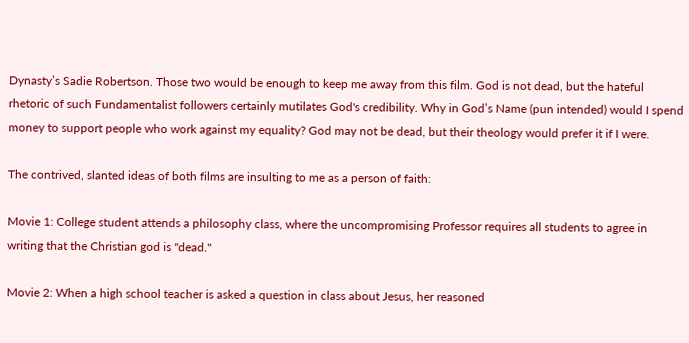Dynasty’s Sadie Robertson. Those two would be enough to keep me away from this film. God is not dead, but the hateful rhetoric of such Fundamentalist followers certainly mutilates God's credibility. Why in God’s Name (pun intended) would I spend money to support people who work against my equality? God may not be dead, but their theology would prefer it if I were.

The contrived, slanted ideas of both films are insulting to me as a person of faith:

Movie 1: College student attends a philosophy class, where the uncompromising Professor requires all students to agree in writing that the Christian god is "dead."

Movie 2: When a high school teacher is asked a question in class about Jesus, her reasoned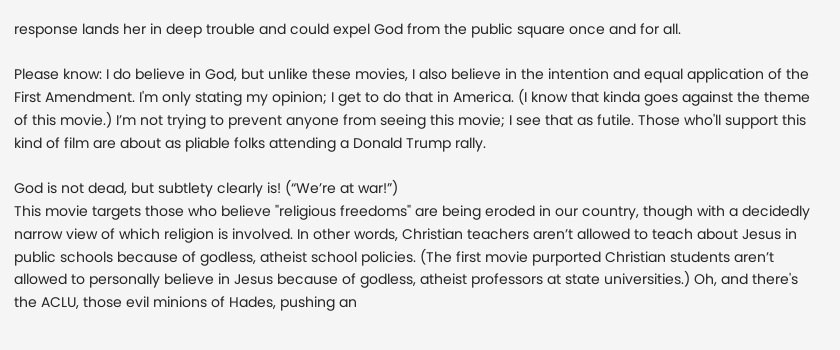response lands her in deep trouble and could expel God from the public square once and for all.

Please know: I do believe in God, but unlike these movies, I also believe in the intention and equal application of the First Amendment. I'm only stating my opinion; I get to do that in America. (I know that kinda goes against the theme of this movie.) I’m not trying to prevent anyone from seeing this movie; I see that as futile. Those who'll support this kind of film are about as pliable folks attending a Donald Trump rally.

God is not dead, but subtlety clearly is! (“We’re at war!”)
This movie targets those who believe "religious freedoms" are being eroded in our country, though with a decidedly narrow view of which religion is involved. In other words, Christian teachers aren’t allowed to teach about Jesus in public schools because of godless, atheist school policies. (The first movie purported Christian students aren’t allowed to personally believe in Jesus because of godless, atheist professors at state universities.) Oh, and there's the ACLU, those evil minions of Hades, pushing an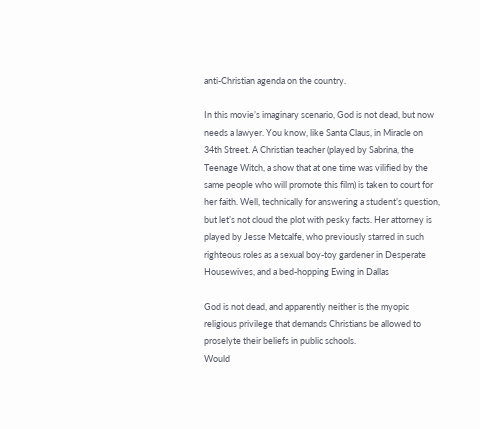anti-Christian agenda on the country.

In this movie’s imaginary scenario, God is not dead, but now needs a lawyer. You know, like Santa Claus, in Miracle on 34th Street. A Christian teacher (played by Sabrina, the Teenage Witch, a show that at one time was vilified by the same people who will promote this film) is taken to court for her faith. Well, technically for answering a student’s question, but let’s not cloud the plot with pesky facts. Her attorney is played by Jesse Metcalfe, who previously starred in such righteous roles as a sexual boy-toy gardener in Desperate Housewives, and a bed-hopping Ewing in Dallas

God is not dead, and apparently neither is the myopic religious privilege that demands Christians be allowed to proselyte their beliefs in public schools.
Would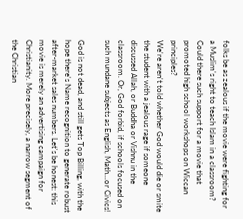folks be as zealous if the movie were fighting for a Muslim's right to teach Islam in a classroom? Could there such support for a movie that promoted high school workshops on Wiccan principles?
We're aren't told whether God would die or smite the student with a jealous rage if someone discussed Allah, or Buddha or Vishnu in the classroom. Or, God forbid, if schools focused on such mundane subjects as English, Math...or Civics!

God is not dead, and still gets Top Billing, with the hope there's Name recognition to generate robust after-market sales numbers. Let's be honest: this movie is merely an advertising campaign for Christianity. More precisely, a narrow segment of the Christian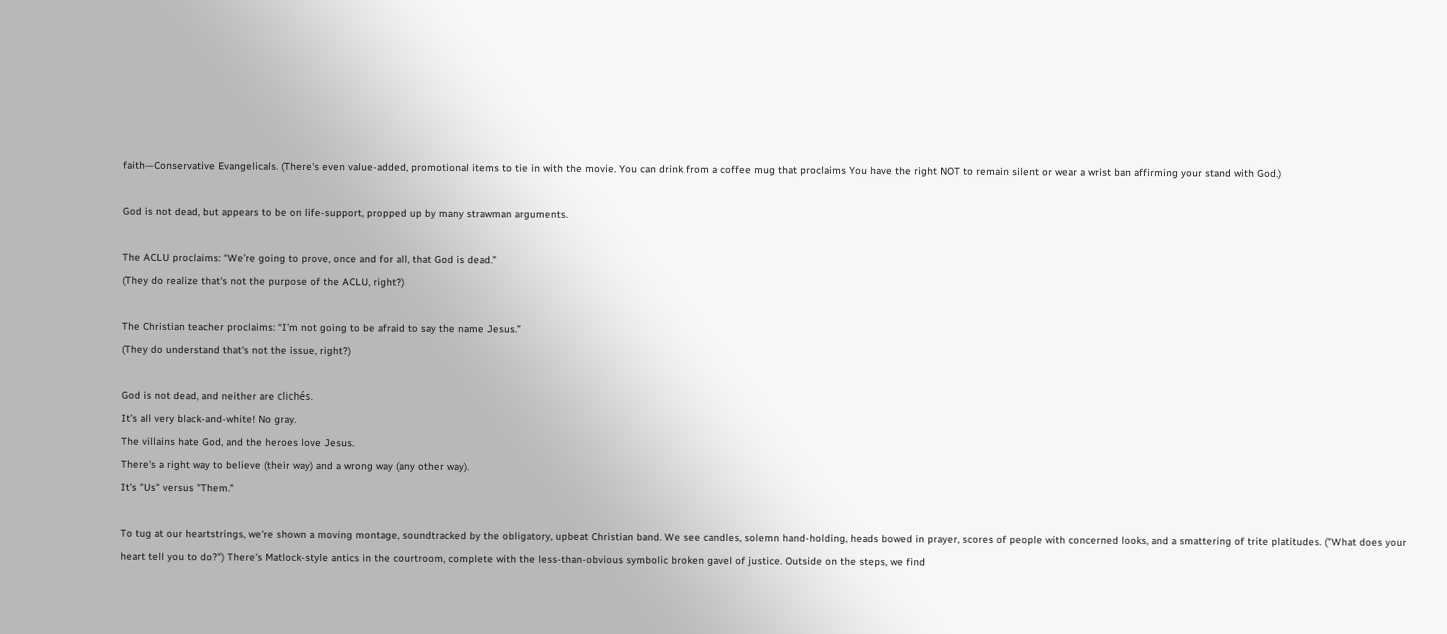faith—Conservative Evangelicals. (There's even value-added, promotional items to tie in with the movie. You can drink from a coffee mug that proclaims You have the right NOT to remain silent or wear a wrist ban affirming your stand with God.)

God is not dead, but appears to be on life-support, propped up by many strawman arguments.

The ACLU proclaims: “We’re going to prove, once and for all, that God is dead.”
(They do realize that's not the purpose of the ACLU, right?)

The Christian teacher proclaims: “I'm not going to be afraid to say the name Jesus.”
(They do understand that's not the issue, right?)

God is not dead, and neither are clichés.
It’s all very black-and-white! No gray.
The villains hate God, and the heroes love Jesus.
There's a right way to believe (their way) and a wrong way (any other way).
It's "Us" versus "Them."

To tug at our heartstrings, we're shown a moving montage, soundtracked by the obligatory, upbeat Christian band. We see candles, solemn hand-holding, heads bowed in prayer, scores of people with concerned looks, and a smattering of trite platitudes. ("What does your heart tell you to do?") There's Matlock-style antics in the courtroom, complete with the less-than-obvious symbolic broken gavel of justice. Outside on the steps, we find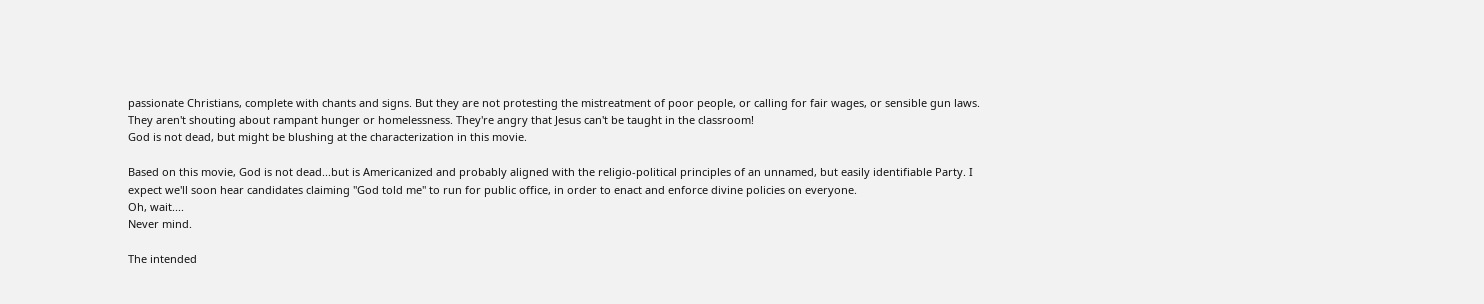passionate Christians, complete with chants and signs. But they are not protesting the mistreatment of poor people, or calling for fair wages, or sensible gun laws. They aren't shouting about rampant hunger or homelessness. They're angry that Jesus can't be taught in the classroom!
God is not dead, but might be blushing at the characterization in this movie.

Based on this movie, God is not dead...but is Americanized and probably aligned with the religio-political principles of an unnamed, but easily identifiable Party. I expect we'll soon hear candidates claiming "God told me" to run for public office, in order to enact and enforce divine policies on everyone.
Oh, wait....
Never mind.

The intended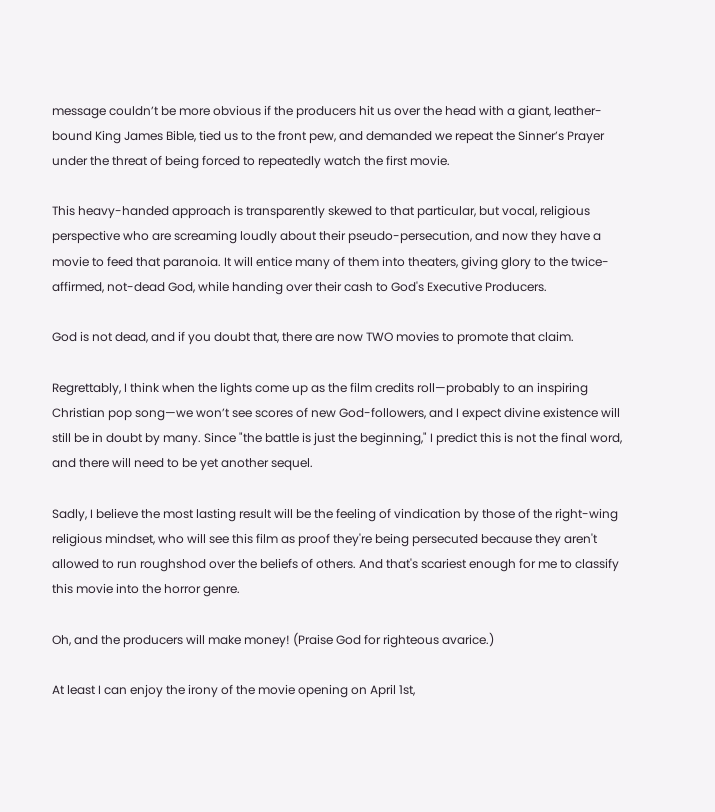message couldn’t be more obvious if the producers hit us over the head with a giant, leather-bound King James Bible, tied us to the front pew, and demanded we repeat the Sinner’s Prayer under the threat of being forced to repeatedly watch the first movie.

This heavy-handed approach is transparently skewed to that particular, but vocal, religious perspective who are screaming loudly about their pseudo-persecution, and now they have a movie to feed that paranoia. It will entice many of them into theaters, giving glory to the twice-affirmed, not-dead God, while handing over their cash to God's Executive Producers.

God is not dead, and if you doubt that, there are now TWO movies to promote that claim.

Regrettably, I think when the lights come up as the film credits roll—probably to an inspiring Christian pop song—we won’t see scores of new God-followers, and I expect divine existence will still be in doubt by many. Since "the battle is just the beginning," I predict this is not the final word, and there will need to be yet another sequel.

Sadly, I believe the most lasting result will be the feeling of vindication by those of the right-wing religious mindset, who will see this film as proof they're being persecuted because they aren't allowed to run roughshod over the beliefs of others. And that's scariest enough for me to classify this movie into the horror genre.

Oh, and the producers will make money! (Praise God for righteous avarice.)

At least I can enjoy the irony of the movie opening on April 1st,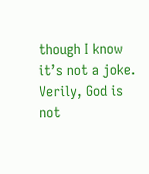though I know it’s not a joke.
Verily, God is not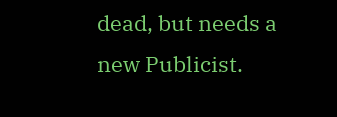dead, but needs a new Publicist.